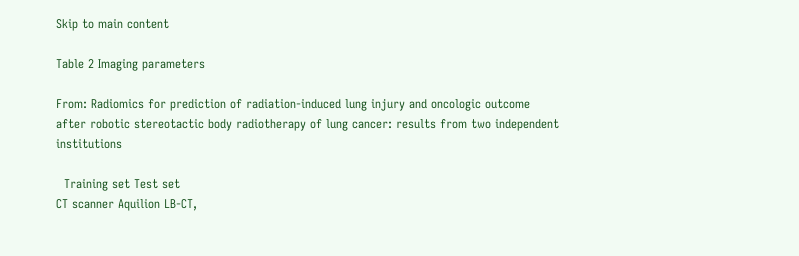Skip to main content

Table 2 Imaging parameters

From: Radiomics for prediction of radiation-induced lung injury and oncologic outcome after robotic stereotactic body radiotherapy of lung cancer: results from two independent institutions

  Training set Test set
CT scanner Aquilion LB-CT,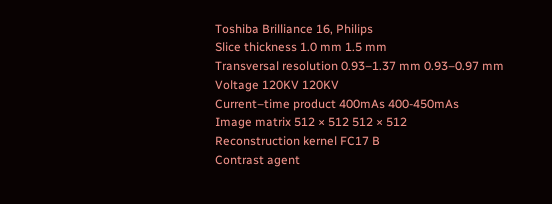Toshiba Brilliance 16, Philips
Slice thickness 1.0 mm 1.5 mm
Transversal resolution 0.93–1.37 mm 0.93–0.97 mm
Voltage 120KV 120KV
Current–time product 400mAs 400-450mAs
Image matrix 512 × 512 512 × 512
Reconstruction kernel FC17 B
Contrast agent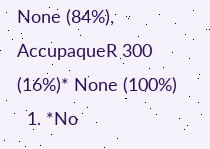None (84%), AccupaqueR 300 (16%)* None (100%)
  1. *No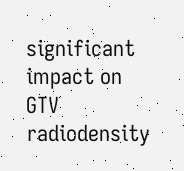significant impact on GTV radiodensity